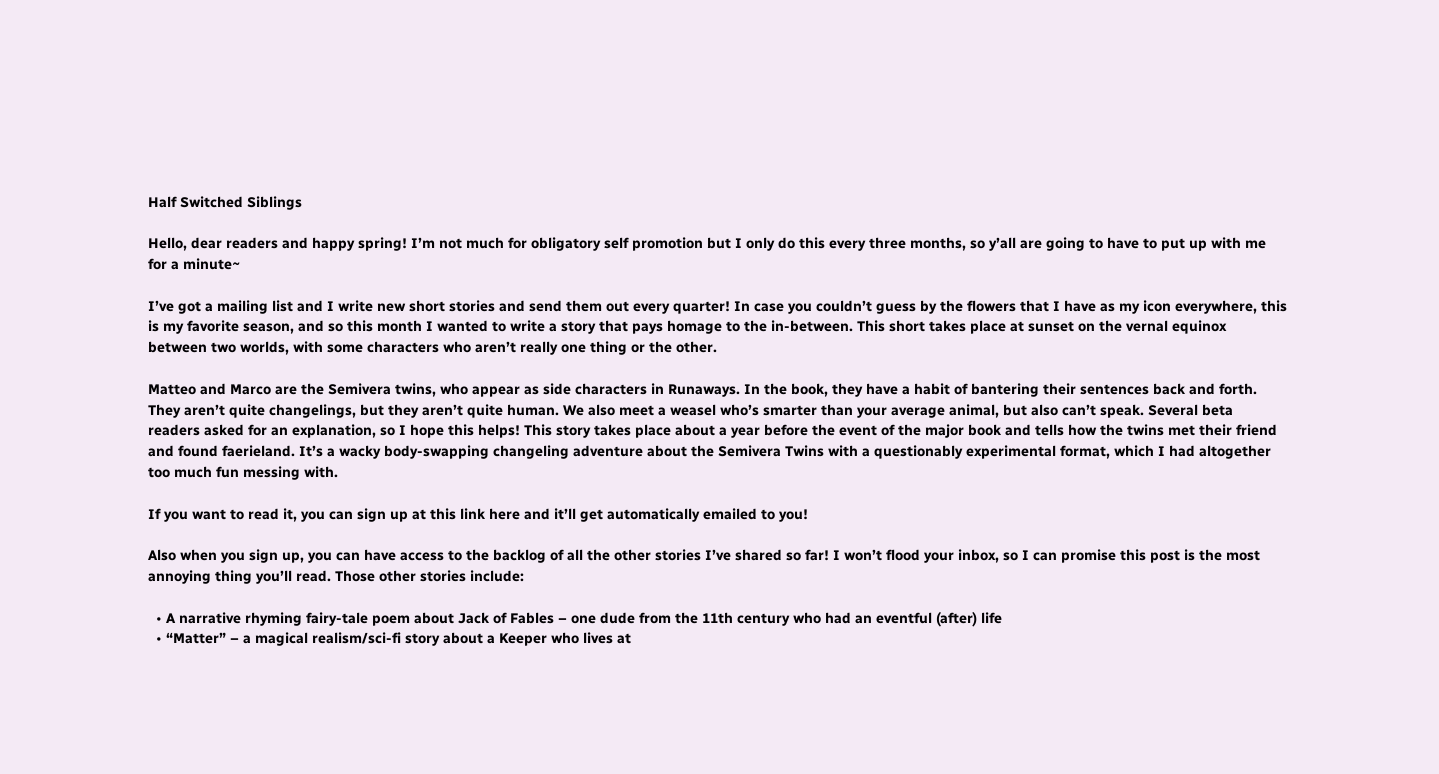Half Switched Siblings

Hello, dear readers and happy spring! I’m not much for obligatory self promotion but I only do this every three months, so y’all are going to have to put up with me for a minute~

I’ve got a mailing list and I write new short stories and send them out every quarter! In case you couldn’t guess by the flowers that I have as my icon everywhere, this is my favorite season, and so this month I wanted to write a story that pays homage to the in-between. This short takes place at sunset on the vernal equinox between two worlds, with some characters who aren’t really one thing or the other.

Matteo and Marco are the Semivera twins, who appear as side characters in Runaways. In the book, they have a habit of bantering their sentences back and forth. They aren’t quite changelings, but they aren’t quite human. We also meet a weasel who’s smarter than your average animal, but also can’t speak. Several beta readers asked for an explanation, so I hope this helps! This story takes place about a year before the event of the major book and tells how the twins met their friend and found faerieland. It’s a wacky body-swapping changeling adventure about the Semivera Twins with a questionably experimental format, which I had altogether too much fun messing with.

If you want to read it, you can sign up at this link here and it’ll get automatically emailed to you!

Also when you sign up, you can have access to the backlog of all the other stories I’ve shared so far! I won’t flood your inbox, so I can promise this post is the most annoying thing you’ll read. Those other stories include:

  • A narrative rhyming fairy-tale poem about Jack of Fables – one dude from the 11th century who had an eventful (after) life
  • “Matter” – a magical realism/sci-fi story about a Keeper who lives at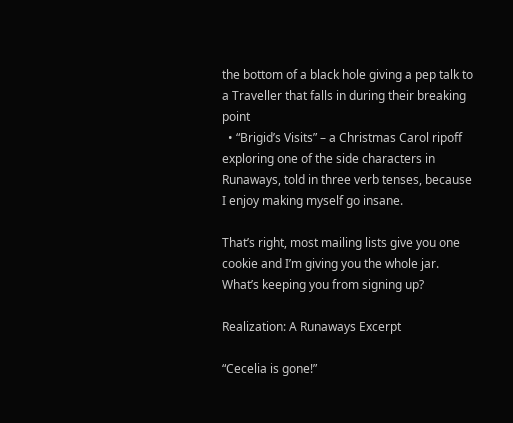the bottom of a black hole giving a pep talk to a Traveller that falls in during their breaking point
  • “Brigid’s Visits” – a Christmas Carol ripoff exploring one of the side characters in Runaways, told in three verb tenses, because I enjoy making myself go insane.

That’s right, most mailing lists give you one cookie and I’m giving you the whole jar. What’s keeping you from signing up?

Realization: A Runaways Excerpt

“Cecelia is gone!”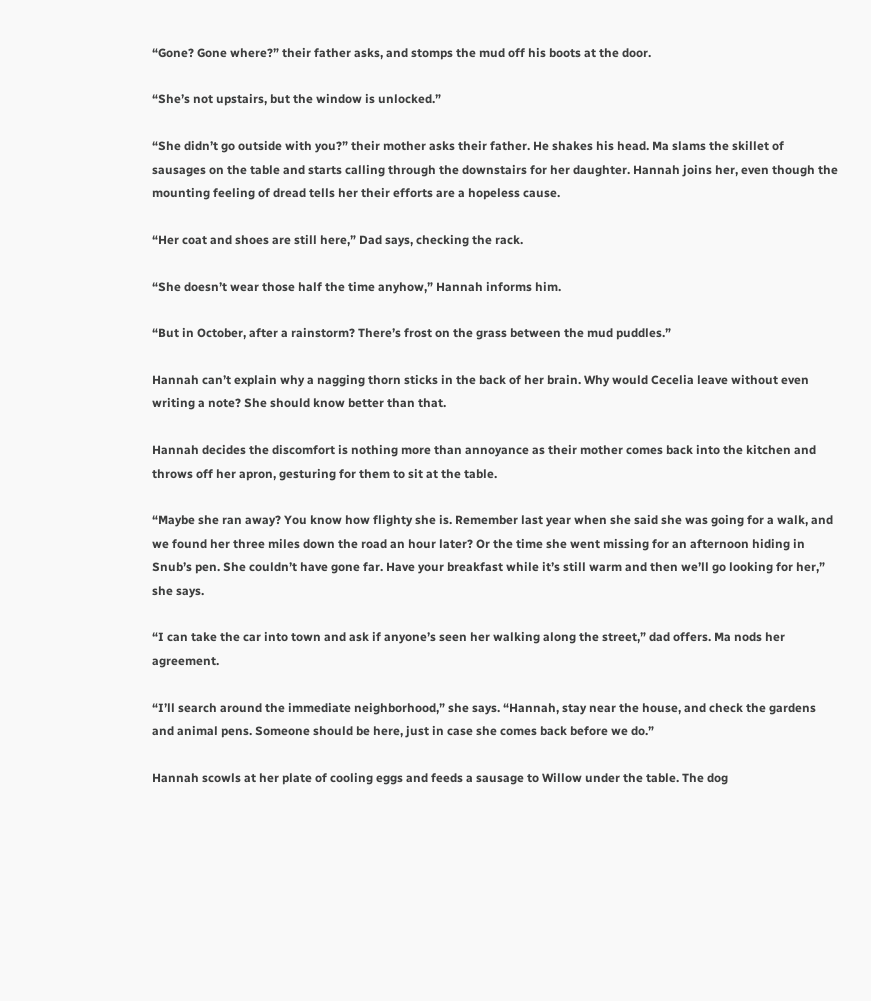“Gone? Gone where?” their father asks, and stomps the mud off his boots at the door.

“She’s not upstairs, but the window is unlocked.”

“She didn’t go outside with you?” their mother asks their father. He shakes his head. Ma slams the skillet of sausages on the table and starts calling through the downstairs for her daughter. Hannah joins her, even though the mounting feeling of dread tells her their efforts are a hopeless cause.

“Her coat and shoes are still here,” Dad says, checking the rack.

“She doesn’t wear those half the time anyhow,” Hannah informs him.

“But in October, after a rainstorm? There’s frost on the grass between the mud puddles.”

Hannah can’t explain why a nagging thorn sticks in the back of her brain. Why would Cecelia leave without even writing a note? She should know better than that.

Hannah decides the discomfort is nothing more than annoyance as their mother comes back into the kitchen and throws off her apron, gesturing for them to sit at the table.

“Maybe she ran away? You know how flighty she is. Remember last year when she said she was going for a walk, and we found her three miles down the road an hour later? Or the time she went missing for an afternoon hiding in Snub’s pen. She couldn’t have gone far. Have your breakfast while it’s still warm and then we’ll go looking for her,” she says.

“I can take the car into town and ask if anyone’s seen her walking along the street,” dad offers. Ma nods her agreement.

“I’ll search around the immediate neighborhood,” she says. “Hannah, stay near the house, and check the gardens and animal pens. Someone should be here, just in case she comes back before we do.”

Hannah scowls at her plate of cooling eggs and feeds a sausage to Willow under the table. The dog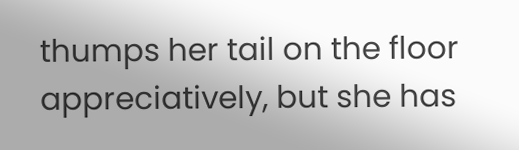thumps her tail on the floor appreciatively, but she has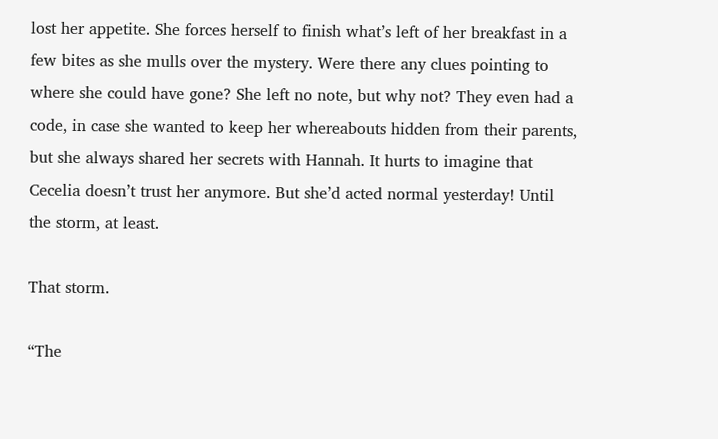lost her appetite. She forces herself to finish what’s left of her breakfast in a few bites as she mulls over the mystery. Were there any clues pointing to where she could have gone? She left no note, but why not? They even had a code, in case she wanted to keep her whereabouts hidden from their parents, but she always shared her secrets with Hannah. It hurts to imagine that Cecelia doesn’t trust her anymore. But she’d acted normal yesterday! Until the storm, at least.

That storm.

“The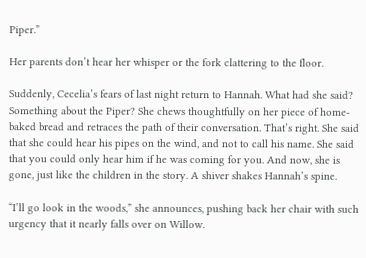Piper.”

Her parents don’t hear her whisper or the fork clattering to the floor.

Suddenly, Cecelia’s fears of last night return to Hannah. What had she said? Something about the Piper? She chews thoughtfully on her piece of home-baked bread and retraces the path of their conversation. That’s right. She said that she could hear his pipes on the wind, and not to call his name. She said that you could only hear him if he was coming for you. And now, she is gone, just like the children in the story. A shiver shakes Hannah’s spine.

“I’ll go look in the woods,” she announces, pushing back her chair with such urgency that it nearly falls over on Willow.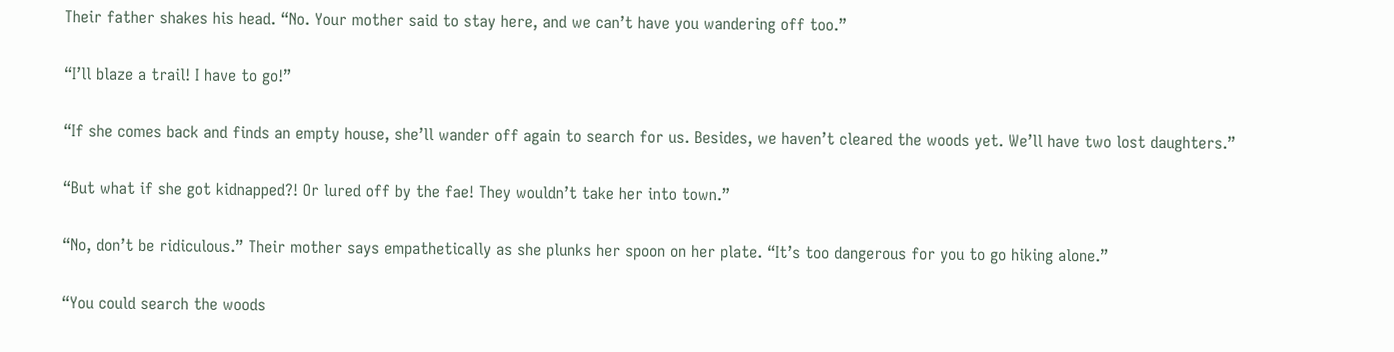Their father shakes his head. “No. Your mother said to stay here, and we can’t have you wandering off too.”

“I’ll blaze a trail! I have to go!”

“If she comes back and finds an empty house, she’ll wander off again to search for us. Besides, we haven’t cleared the woods yet. We’ll have two lost daughters.”

“But what if she got kidnapped?! Or lured off by the fae! They wouldn’t take her into town.”

“No, don’t be ridiculous.” Their mother says empathetically as she plunks her spoon on her plate. “It’s too dangerous for you to go hiking alone.”

“You could search the woods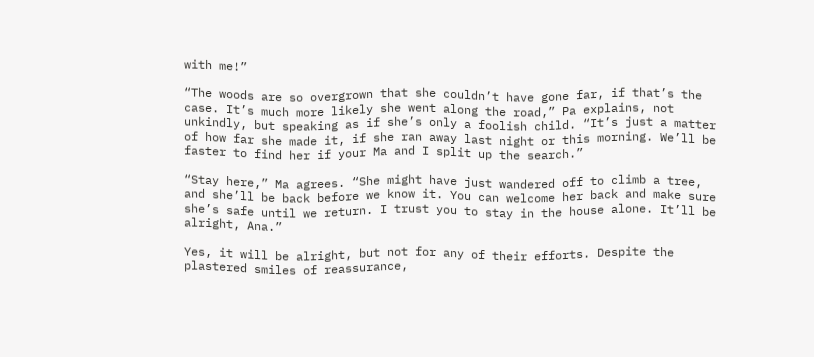with me!”

“The woods are so overgrown that she couldn’t have gone far, if that’s the case. It’s much more likely she went along the road,” Pa explains, not unkindly, but speaking as if she’s only a foolish child. “It’s just a matter of how far she made it, if she ran away last night or this morning. We’ll be faster to find her if your Ma and I split up the search.”

“Stay here,” Ma agrees. “She might have just wandered off to climb a tree, and she’ll be back before we know it. You can welcome her back and make sure she’s safe until we return. I trust you to stay in the house alone. It’ll be alright, Ana.”

Yes, it will be alright, but not for any of their efforts. Despite the plastered smiles of reassurance,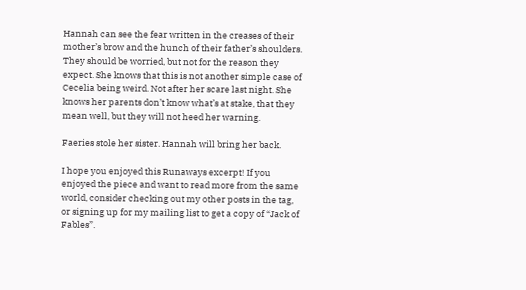Hannah can see the fear written in the creases of their mother’s brow and the hunch of their father’s shoulders. They should be worried, but not for the reason they expect. She knows that this is not another simple case of Cecelia being weird. Not after her scare last night. She knows her parents don’t know what’s at stake, that they mean well, but they will not heed her warning.

Faeries stole her sister. Hannah will bring her back.

I hope you enjoyed this Runaways excerpt! If you enjoyed the piece and want to read more from the same world, consider checking out my other posts in the tag, or signing up for my mailing list to get a copy of “Jack of Fables”.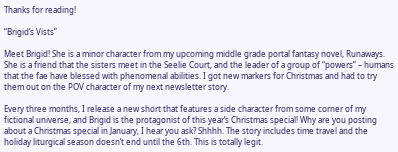Thanks for reading!

“Brigid’s Vists”

Meet Brigid! She is a minor character from my upcoming middle grade portal fantasy novel, Runaways. She is a friend that the sisters meet in the Seelie Court, and the leader of a group of “powers” – humans that the fae have blessed with phenomenal abilities. I got new markers for Christmas and had to try them out on the POV character of my next newsletter story.

Every three months, I release a new short that features a side character from some corner of my fictional universe, and Brigid is the protagonist of this year’s Christmas special! Why are you posting about a Christmas special in January, I hear you ask? Shhhh. The story includes time travel and the holiday liturgical season doesn’t end until the 6th. This is totally legit.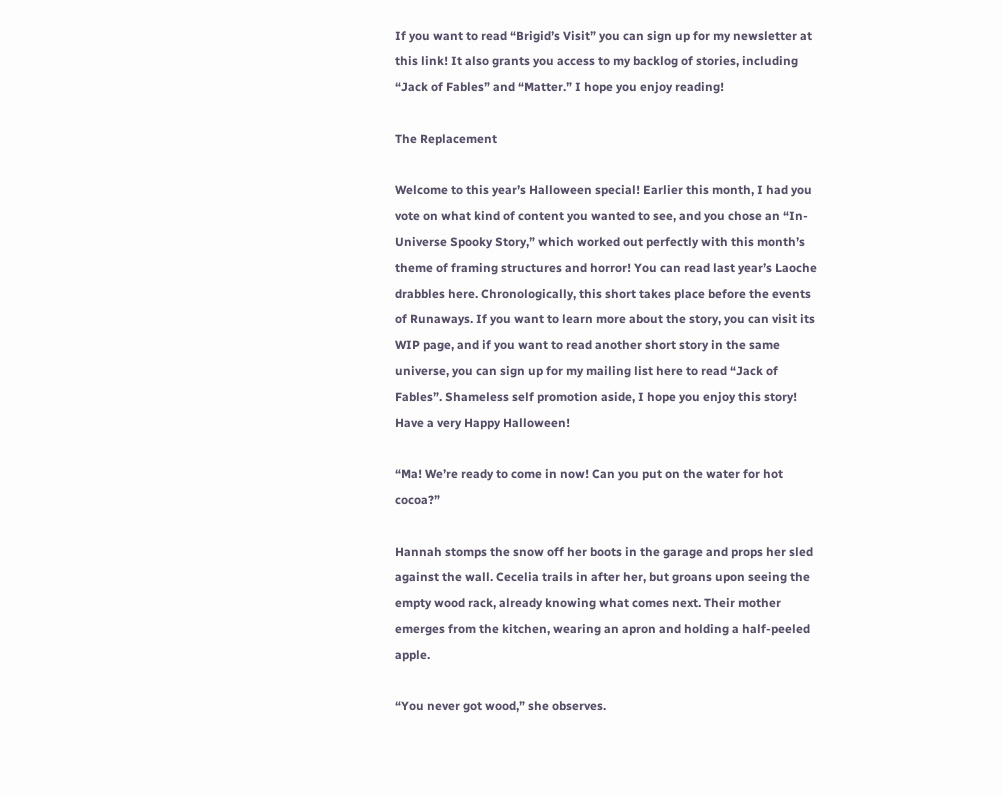If you want to read “Brigid’s Visit” you can sign up for my newsletter at this link! It also grants you access to my backlog of stories, including “Jack of Fables” and “Matter.” I hope you enjoy reading!

The Replacement

Welcome to this year’s Halloween special! Earlier this month, I had you vote on what kind of content you wanted to see, and you chose an “In-Universe Spooky Story,” which worked out perfectly with this month’s theme of framing structures and horror! You can read last year’s Laoche drabbles here. Chronologically, this short takes place before the events of Runaways. If you want to learn more about the story, you can visit its WIP page, and if you want to read another short story in the same universe, you can sign up for my mailing list here to read “Jack of Fables”. Shameless self promotion aside, I hope you enjoy this story! Have a very Happy Halloween!

“Ma! We’re ready to come in now! Can you put on the water for hot cocoa?”

Hannah stomps the snow off her boots in the garage and props her sled against the wall. Cecelia trails in after her, but groans upon seeing the empty wood rack, already knowing what comes next. Their mother emerges from the kitchen, wearing an apron and holding a half-peeled apple.

“You never got wood,” she observes.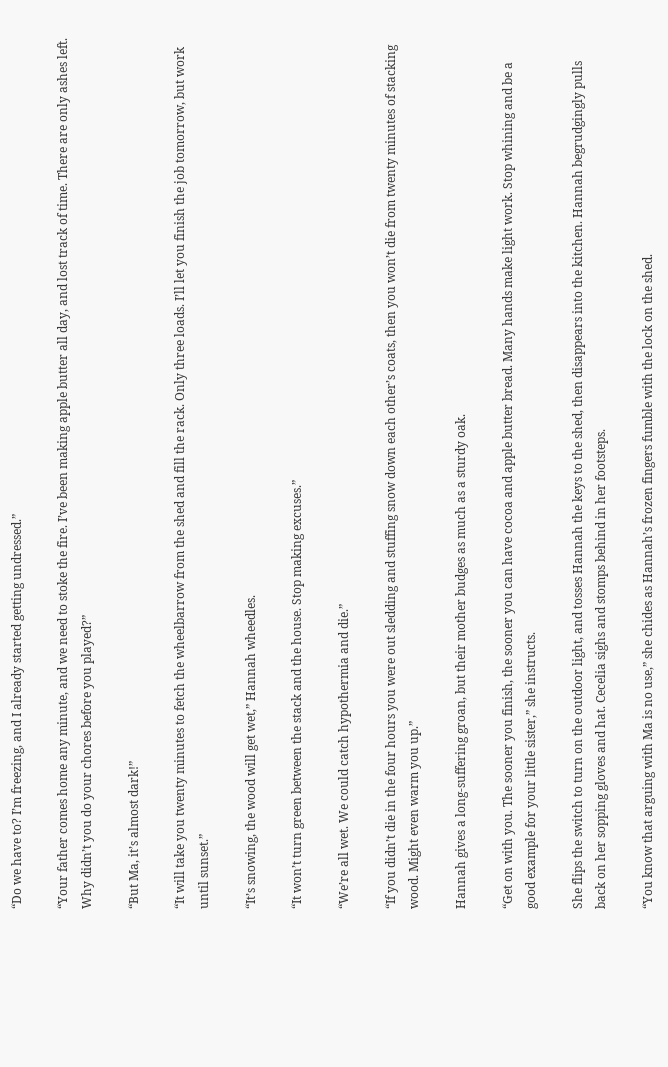“Do we have to? I’m freezing, and I already started getting undressed.”

“Your father comes home any minute, and we need to stoke the fire. I’ve been making apple butter all day, and lost track of time. There are only ashes left. Why didn’t you do your chores before you played?”

“But Ma, it’s almost dark!”

“It will take you twenty minutes to fetch the wheelbarrow from the shed and fill the rack. Only three loads. I’ll let you finish the job tomorrow, but work until sunset.”

“It’s snowing, the wood will get wet,” Hannah wheedles.

“It won’t turn green between the stack and the house. Stop making excuses.”

“We’re all wet. We could catch hypothermia and die.”

“If you didn’t die in the four hours you were out sledding and stuffing snow down each other’s coats, then you won’t die from twenty minutes of stacking wood. Might even warm you up.”

Hannah gives a long-suffering groan, but their mother budges as much as a sturdy oak.

“Get on with you. The sooner you finish, the sooner you can have cocoa and apple butter bread. Many hands make light work. Stop whining and be a good example for your little sister,” she instructs.

She flips the switch to turn on the outdoor light, and tosses Hannah the keys to the shed, then disappears into the kitchen. Hannah begrudgingly pulls back on her sopping gloves and hat. Cecelia sighs and stomps behind in her footsteps.

“You know that arguing with Ma is no use,” she chides as Hannah’s frozen fingers fumble with the lock on the shed.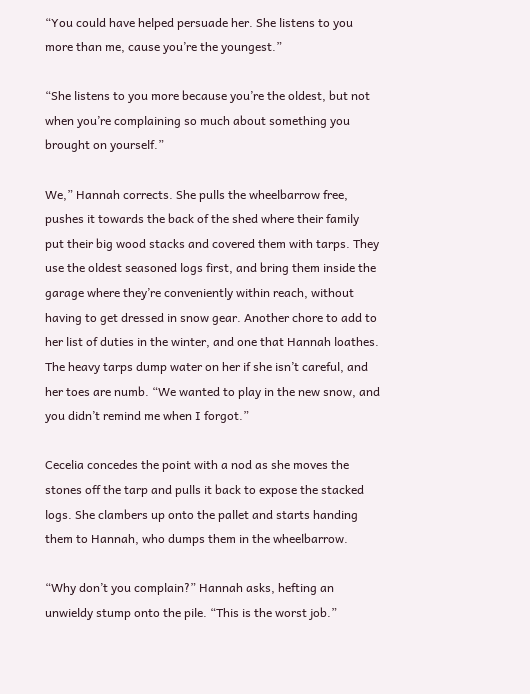“You could have helped persuade her. She listens to you more than me, cause you’re the youngest.”

“She listens to you more because you’re the oldest, but not when you’re complaining so much about something you brought on yourself.”

We,” Hannah corrects. She pulls the wheelbarrow free, pushes it towards the back of the shed where their family put their big wood stacks and covered them with tarps. They use the oldest seasoned logs first, and bring them inside the garage where they’re conveniently within reach, without having to get dressed in snow gear. Another chore to add to her list of duties in the winter, and one that Hannah loathes. The heavy tarps dump water on her if she isn’t careful, and her toes are numb. “We wanted to play in the new snow, and you didn’t remind me when I forgot.”

Cecelia concedes the point with a nod as she moves the stones off the tarp and pulls it back to expose the stacked logs. She clambers up onto the pallet and starts handing them to Hannah, who dumps them in the wheelbarrow.

“Why don’t you complain?” Hannah asks, hefting an unwieldy stump onto the pile. “This is the worst job.”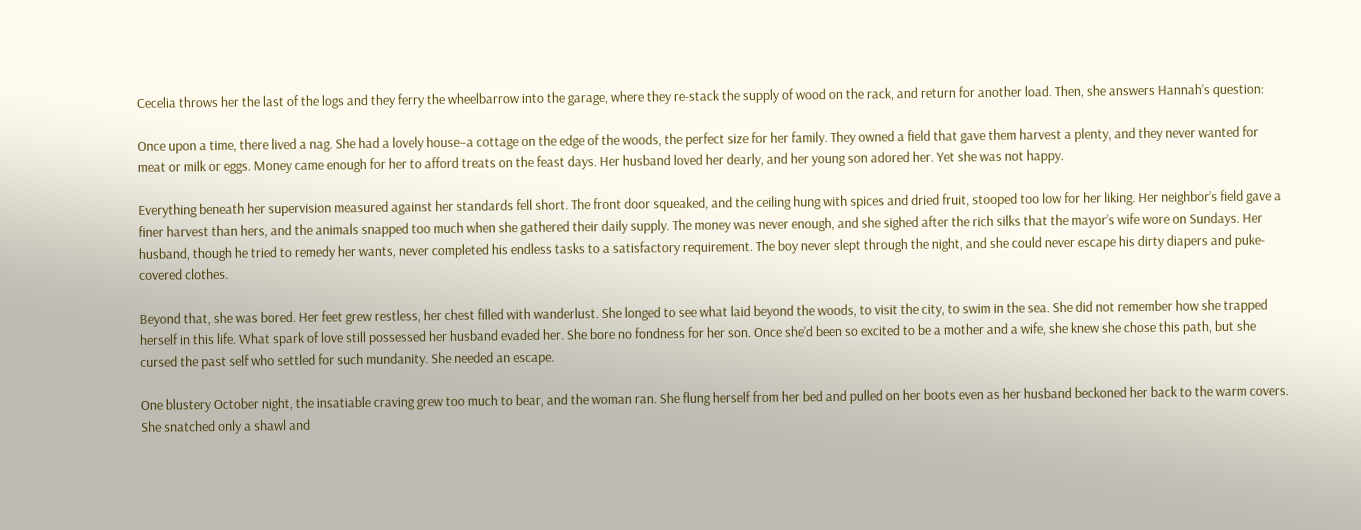Cecelia throws her the last of the logs and they ferry the wheelbarrow into the garage, where they re-stack the supply of wood on the rack, and return for another load. Then, she answers Hannah’s question:

Once upon a time, there lived a nag. She had a lovely house–a cottage on the edge of the woods, the perfect size for her family. They owned a field that gave them harvest a plenty, and they never wanted for meat or milk or eggs. Money came enough for her to afford treats on the feast days. Her husband loved her dearly, and her young son adored her. Yet she was not happy.

Everything beneath her supervision measured against her standards fell short. The front door squeaked, and the ceiling hung with spices and dried fruit, stooped too low for her liking. Her neighbor’s field gave a finer harvest than hers, and the animals snapped too much when she gathered their daily supply. The money was never enough, and she sighed after the rich silks that the mayor’s wife wore on Sundays. Her husband, though he tried to remedy her wants, never completed his endless tasks to a satisfactory requirement. The boy never slept through the night, and she could never escape his dirty diapers and puke-covered clothes.

Beyond that, she was bored. Her feet grew restless, her chest filled with wanderlust. She longed to see what laid beyond the woods, to visit the city, to swim in the sea. She did not remember how she trapped herself in this life. What spark of love still possessed her husband evaded her. She bore no fondness for her son. Once she’d been so excited to be a mother and a wife, she knew she chose this path, but she cursed the past self who settled for such mundanity. She needed an escape.

One blustery October night, the insatiable craving grew too much to bear, and the woman ran. She flung herself from her bed and pulled on her boots even as her husband beckoned her back to the warm covers. She snatched only a shawl and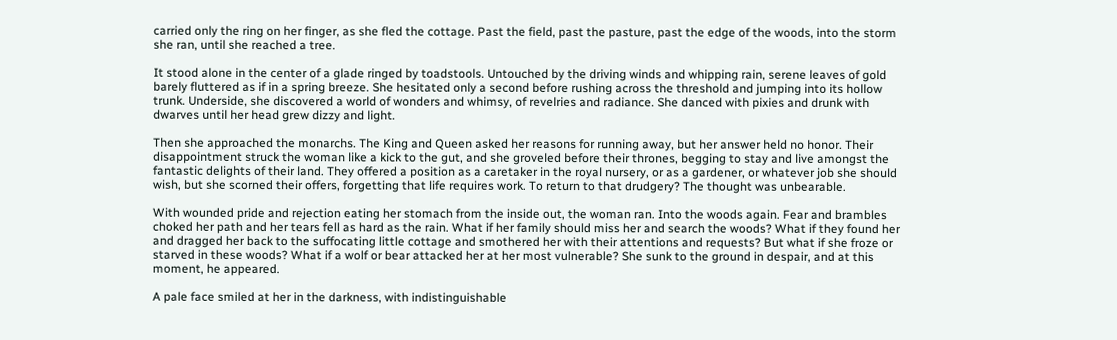carried only the ring on her finger, as she fled the cottage. Past the field, past the pasture, past the edge of the woods, into the storm she ran, until she reached a tree.

It stood alone in the center of a glade ringed by toadstools. Untouched by the driving winds and whipping rain, serene leaves of gold barely fluttered as if in a spring breeze. She hesitated only a second before rushing across the threshold and jumping into its hollow trunk. Underside, she discovered a world of wonders and whimsy, of revelries and radiance. She danced with pixies and drunk with dwarves until her head grew dizzy and light.

Then she approached the monarchs. The King and Queen asked her reasons for running away, but her answer held no honor. Their disappointment struck the woman like a kick to the gut, and she groveled before their thrones, begging to stay and live amongst the fantastic delights of their land. They offered a position as a caretaker in the royal nursery, or as a gardener, or whatever job she should wish, but she scorned their offers, forgetting that life requires work. To return to that drudgery? The thought was unbearable.

With wounded pride and rejection eating her stomach from the inside out, the woman ran. Into the woods again. Fear and brambles choked her path and her tears fell as hard as the rain. What if her family should miss her and search the woods? What if they found her and dragged her back to the suffocating little cottage and smothered her with their attentions and requests? But what if she froze or starved in these woods? What if a wolf or bear attacked her at her most vulnerable? She sunk to the ground in despair, and at this moment, he appeared.

A pale face smiled at her in the darkness, with indistinguishable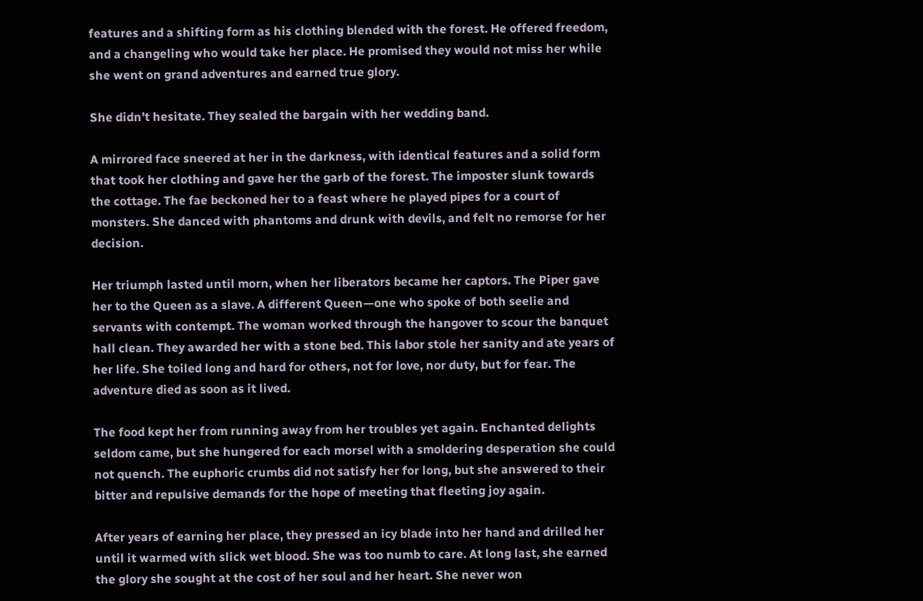features and a shifting form as his clothing blended with the forest. He offered freedom, and a changeling who would take her place. He promised they would not miss her while she went on grand adventures and earned true glory.

She didn’t hesitate. They sealed the bargain with her wedding band.

A mirrored face sneered at her in the darkness, with identical features and a solid form that took her clothing and gave her the garb of the forest. The imposter slunk towards the cottage. The fae beckoned her to a feast where he played pipes for a court of monsters. She danced with phantoms and drunk with devils, and felt no remorse for her decision.

Her triumph lasted until morn, when her liberators became her captors. The Piper gave her to the Queen as a slave. A different Queen—one who spoke of both seelie and servants with contempt. The woman worked through the hangover to scour the banquet hall clean. They awarded her with a stone bed. This labor stole her sanity and ate years of her life. She toiled long and hard for others, not for love, nor duty, but for fear. The adventure died as soon as it lived.

The food kept her from running away from her troubles yet again. Enchanted delights seldom came, but she hungered for each morsel with a smoldering desperation she could not quench. The euphoric crumbs did not satisfy her for long, but she answered to their bitter and repulsive demands for the hope of meeting that fleeting joy again.

After years of earning her place, they pressed an icy blade into her hand and drilled her until it warmed with slick wet blood. She was too numb to care. At long last, she earned the glory she sought at the cost of her soul and her heart. She never won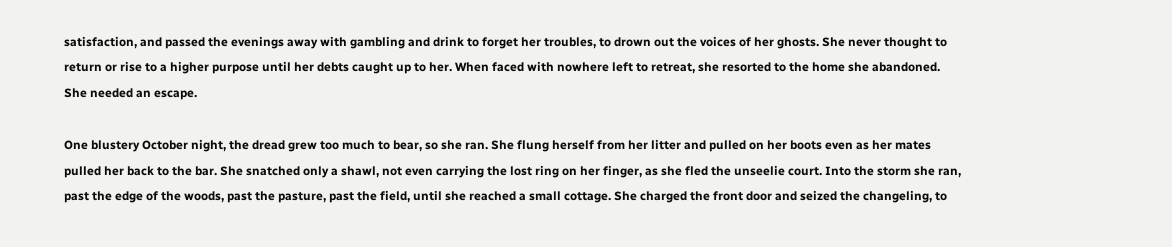satisfaction, and passed the evenings away with gambling and drink to forget her troubles, to drown out the voices of her ghosts. She never thought to return or rise to a higher purpose until her debts caught up to her. When faced with nowhere left to retreat, she resorted to the home she abandoned. She needed an escape.

One blustery October night, the dread grew too much to bear, so she ran. She flung herself from her litter and pulled on her boots even as her mates pulled her back to the bar. She snatched only a shawl, not even carrying the lost ring on her finger, as she fled the unseelie court. Into the storm she ran, past the edge of the woods, past the pasture, past the field, until she reached a small cottage. She charged the front door and seized the changeling, to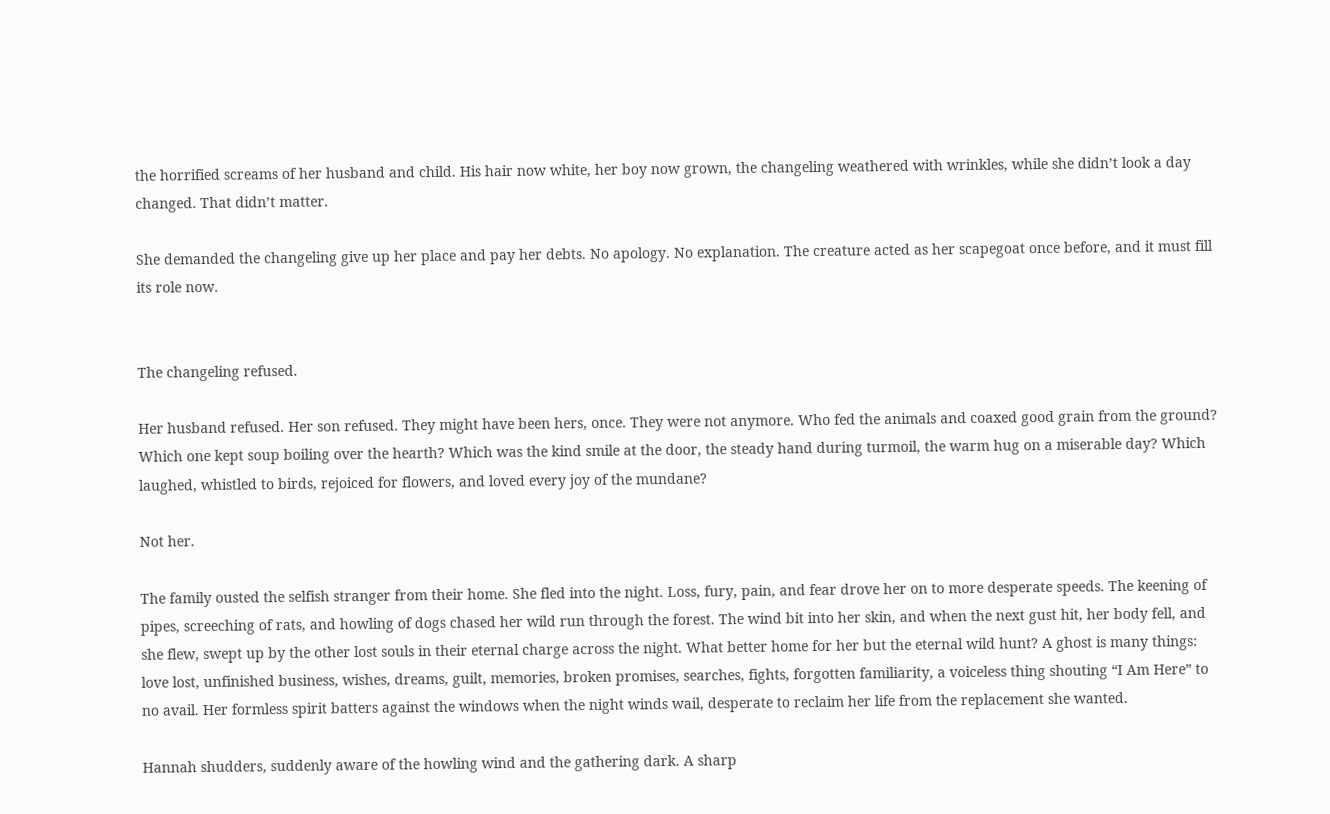the horrified screams of her husband and child. His hair now white, her boy now grown, the changeling weathered with wrinkles, while she didn’t look a day changed. That didn’t matter.

She demanded the changeling give up her place and pay her debts. No apology. No explanation. The creature acted as her scapegoat once before, and it must fill its role now.


The changeling refused.

Her husband refused. Her son refused. They might have been hers, once. They were not anymore. Who fed the animals and coaxed good grain from the ground? Which one kept soup boiling over the hearth? Which was the kind smile at the door, the steady hand during turmoil, the warm hug on a miserable day? Which laughed, whistled to birds, rejoiced for flowers, and loved every joy of the mundane?

Not her.

The family ousted the selfish stranger from their home. She fled into the night. Loss, fury, pain, and fear drove her on to more desperate speeds. The keening of pipes, screeching of rats, and howling of dogs chased her wild run through the forest. The wind bit into her skin, and when the next gust hit, her body fell, and she flew, swept up by the other lost souls in their eternal charge across the night. What better home for her but the eternal wild hunt? A ghost is many things: love lost, unfinished business, wishes, dreams, guilt, memories, broken promises, searches, fights, forgotten familiarity, a voiceless thing shouting “I Am Here” to no avail. Her formless spirit batters against the windows when the night winds wail, desperate to reclaim her life from the replacement she wanted.

Hannah shudders, suddenly aware of the howling wind and the gathering dark. A sharp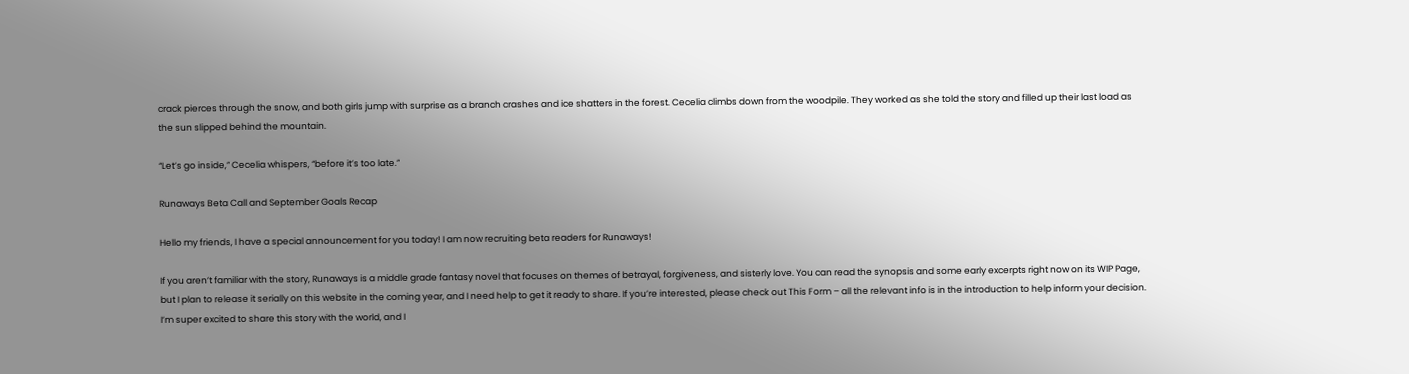crack pierces through the snow, and both girls jump with surprise as a branch crashes and ice shatters in the forest. Cecelia climbs down from the woodpile. They worked as she told the story and filled up their last load as the sun slipped behind the mountain.

“Let’s go inside,” Cecelia whispers, “before it’s too late.”

Runaways Beta Call and September Goals Recap

Hello my friends, I have a special announcement for you today! I am now recruiting beta readers for Runaways!

If you aren’t familiar with the story, Runaways is a middle grade fantasy novel that focuses on themes of betrayal, forgiveness, and sisterly love. You can read the synopsis and some early excerpts right now on its WIP Page, but I plan to release it serially on this website in the coming year, and I need help to get it ready to share. If you’re interested, please check out This Form – all the relevant info is in the introduction to help inform your decision. I’m super excited to share this story with the world, and I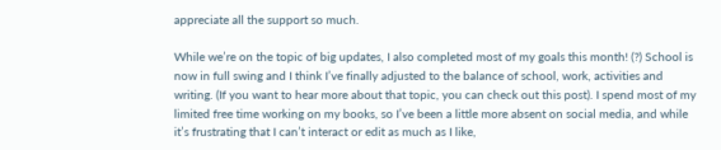appreciate all the support so much.

While we’re on the topic of big updates, I also completed most of my goals this month! (?) School is now in full swing and I think I’ve finally adjusted to the balance of school, work, activities and writing. (If you want to hear more about that topic, you can check out this post). I spend most of my limited free time working on my books, so I’ve been a little more absent on social media, and while it’s frustrating that I can’t interact or edit as much as I like,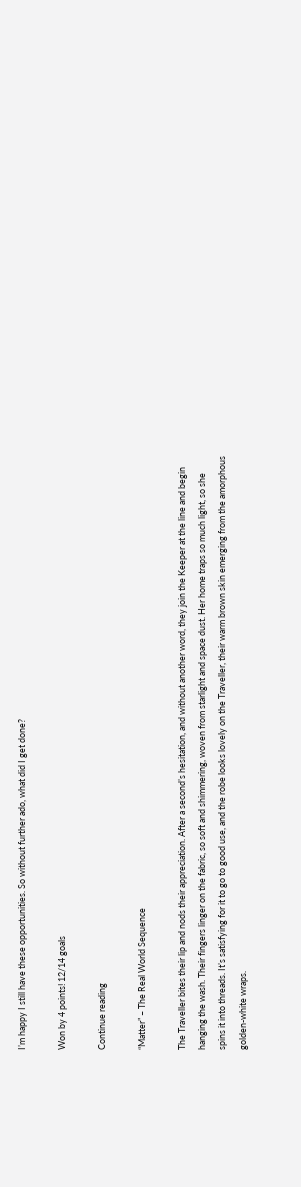I’m happy I still have these opportunities. So without further ado, what did I get done?

Won by 4 points! 12/14 goals

Continue reading

“Matter” – The Real World Sequence

The Traveller bites their lip and nods their appreciation. After a second’s hesitation, and without another word, they join the Keeper at the line and begin hanging the wash. Their fingers linger on the fabric, so soft and shimmering, woven from starlight and space dust. Her home traps so much light, so she spins it into threads. It’s satisfying for it to go to good use, and the robe looks lovely on the Traveller, their warm brown skin emerging from the amorphous golden-white wraps.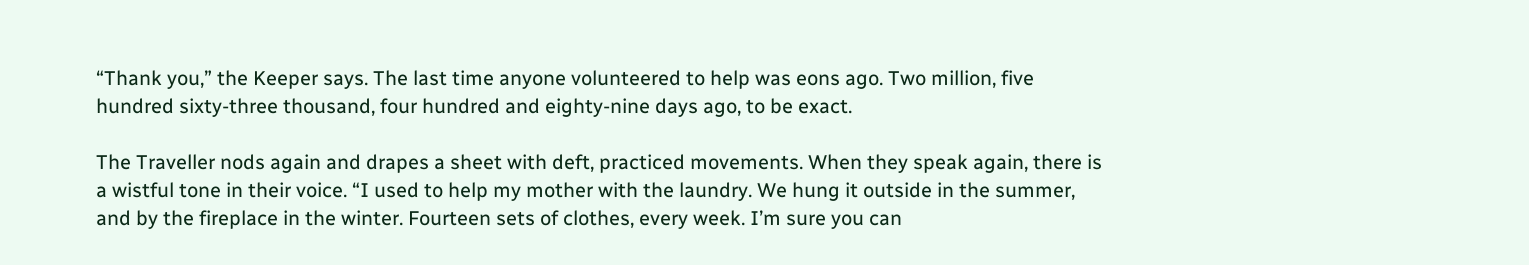“Thank you,” the Keeper says. The last time anyone volunteered to help was eons ago. Two million, five hundred sixty-three thousand, four hundred and eighty-nine days ago, to be exact.

The Traveller nods again and drapes a sheet with deft, practiced movements. When they speak again, there is a wistful tone in their voice. “I used to help my mother with the laundry. We hung it outside in the summer, and by the fireplace in the winter. Fourteen sets of clothes, every week. I’m sure you can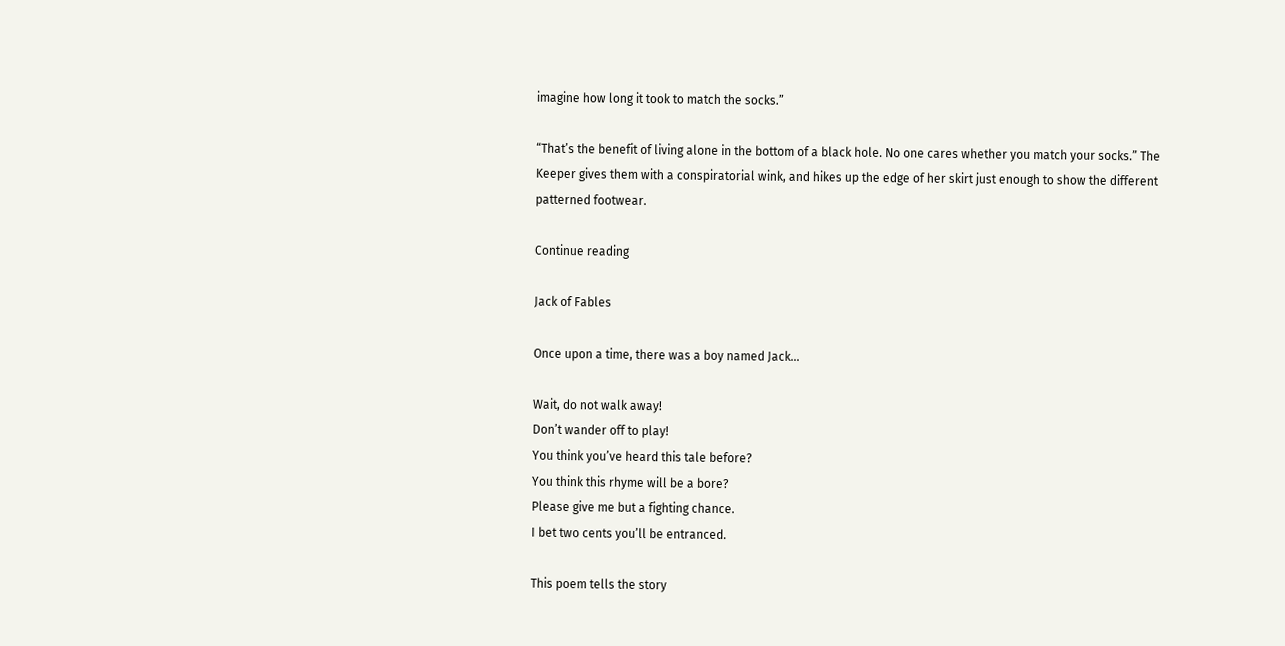imagine how long it took to match the socks.”

“That’s the benefit of living alone in the bottom of a black hole. No one cares whether you match your socks.” The Keeper gives them with a conspiratorial wink, and hikes up the edge of her skirt just enough to show the different patterned footwear.

Continue reading

Jack of Fables

Once upon a time, there was a boy named Jack…

Wait, do not walk away!
Don’t wander off to play!
You think you’ve heard this tale before?
You think this rhyme will be a bore?
Please give me but a fighting chance.
I bet two cents you’ll be entranced.

This poem tells the story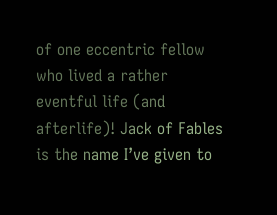of one eccentric fellow who lived a rather eventful life (and afterlife)! Jack of Fables is the name I’ve given to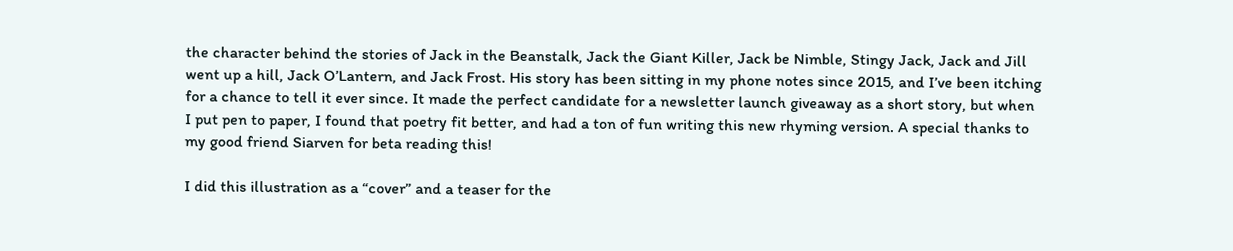the character behind the stories of Jack in the Beanstalk, Jack the Giant Killer, Jack be Nimble, Stingy Jack, Jack and Jill went up a hill, Jack O’Lantern, and Jack Frost. His story has been sitting in my phone notes since 2015, and I’ve been itching for a chance to tell it ever since. It made the perfect candidate for a newsletter launch giveaway as a short story, but when I put pen to paper, I found that poetry fit better, and had a ton of fun writing this new rhyming version. A special thanks to my good friend Siarven for beta reading this!

I did this illustration as a “cover” and a teaser for the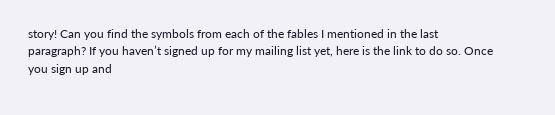story! Can you find the symbols from each of the fables I mentioned in the last paragraph? If you haven’t signed up for my mailing list yet, here is the link to do so. Once you sign up and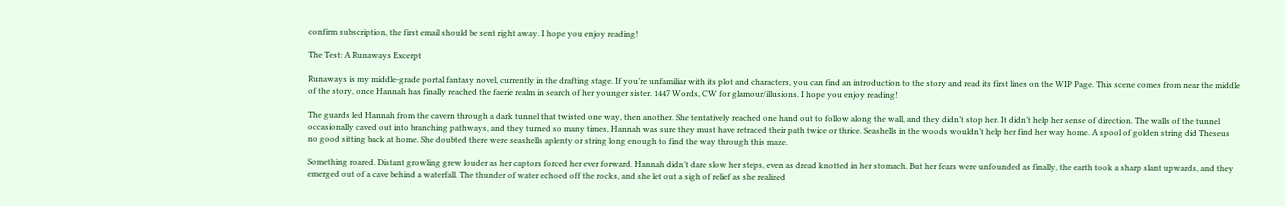confirm subscription, the first email should be sent right away. I hope you enjoy reading!

The Test: A Runaways Excerpt

Runaways is my middle-grade portal fantasy novel, currently in the drafting stage. If you’re unfamiliar with its plot and characters, you can find an introduction to the story and read its first lines on the WIP Page. This scene comes from near the middle of the story, once Hannah has finally reached the faerie realm in search of her younger sister. 1447 Words, CW for glamour/illusions. I hope you enjoy reading!

The guards led Hannah from the cavern through a dark tunnel that twisted one way, then another. She tentatively reached one hand out to follow along the wall, and they didn’t stop her. It didn’t help her sense of direction. The walls of the tunnel occasionally caved out into branching pathways, and they turned so many times, Hannah was sure they must have retraced their path twice or thrice. Seashells in the woods wouldn’t help her find her way home. A spool of golden string did Theseus no good sitting back at home. She doubted there were seashells aplenty or string long enough to find the way through this maze.

Something roared. Distant growling grew louder as her captors forced her ever forward. Hannah didn’t dare slow her steps, even as dread knotted in her stomach. But her fears were unfounded as finally, the earth took a sharp slant upwards, and they emerged out of a cave behind a waterfall. The thunder of water echoed off the rocks, and she let out a sigh of relief as she realized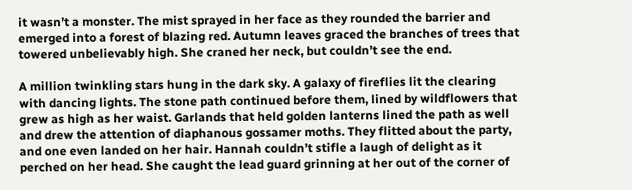it wasn’t a monster. The mist sprayed in her face as they rounded the barrier and emerged into a forest of blazing red. Autumn leaves graced the branches of trees that towered unbelievably high. She craned her neck, but couldn’t see the end.

A million twinkling stars hung in the dark sky. A galaxy of fireflies lit the clearing with dancing lights. The stone path continued before them, lined by wildflowers that grew as high as her waist. Garlands that held golden lanterns lined the path as well and drew the attention of diaphanous gossamer moths. They flitted about the party, and one even landed on her hair. Hannah couldn’t stifle a laugh of delight as it perched on her head. She caught the lead guard grinning at her out of the corner of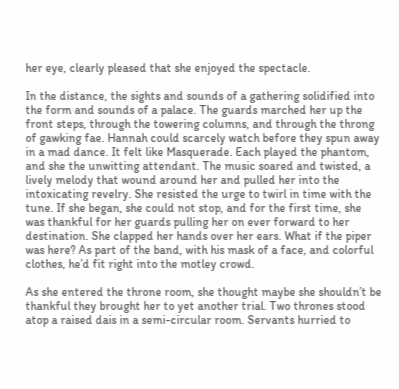her eye, clearly pleased that she enjoyed the spectacle.

In the distance, the sights and sounds of a gathering solidified into the form and sounds of a palace. The guards marched her up the front steps, through the towering columns, and through the throng of gawking fae. Hannah could scarcely watch before they spun away in a mad dance. It felt like Masquerade. Each played the phantom, and she the unwitting attendant. The music soared and twisted, a lively melody that wound around her and pulled her into the intoxicating revelry. She resisted the urge to twirl in time with the tune. If she began, she could not stop, and for the first time, she was thankful for her guards pulling her on ever forward to her destination. She clapped her hands over her ears. What if the piper was here? As part of the band, with his mask of a face, and colorful clothes, he’d fit right into the motley crowd.

As she entered the throne room, she thought maybe she shouldn’t be thankful they brought her to yet another trial. Two thrones stood atop a raised dais in a semi-circular room. Servants hurried to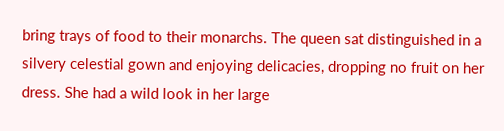bring trays of food to their monarchs. The queen sat distinguished in a silvery celestial gown and enjoying delicacies, dropping no fruit on her dress. She had a wild look in her large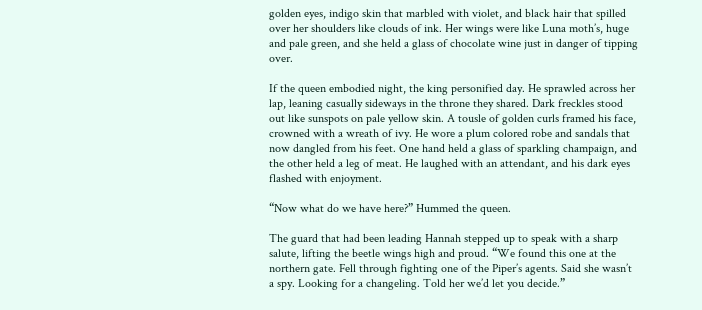golden eyes, indigo skin that marbled with violet, and black hair that spilled over her shoulders like clouds of ink. Her wings were like Luna moth’s, huge and pale green, and she held a glass of chocolate wine just in danger of tipping over.

If the queen embodied night, the king personified day. He sprawled across her lap, leaning casually sideways in the throne they shared. Dark freckles stood out like sunspots on pale yellow skin. A tousle of golden curls framed his face, crowned with a wreath of ivy. He wore a plum colored robe and sandals that now dangled from his feet. One hand held a glass of sparkling champaign, and the other held a leg of meat. He laughed with an attendant, and his dark eyes flashed with enjoyment.

“Now what do we have here?” Hummed the queen.

The guard that had been leading Hannah stepped up to speak with a sharp salute, lifting the beetle wings high and proud. “We found this one at the northern gate. Fell through fighting one of the Piper’s agents. Said she wasn’t a spy. Looking for a changeling. Told her we’d let you decide.”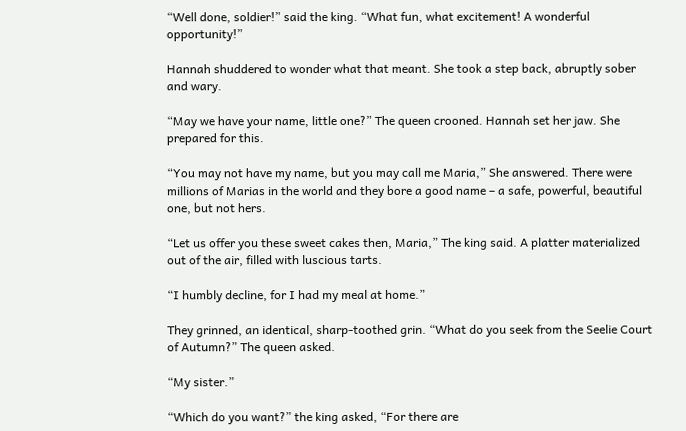“Well done, soldier!” said the king. “What fun, what excitement! A wonderful opportunity!”

Hannah shuddered to wonder what that meant. She took a step back, abruptly sober and wary.

“May we have your name, little one?” The queen crooned. Hannah set her jaw. She prepared for this.

“You may not have my name, but you may call me Maria,” She answered. There were millions of Marias in the world and they bore a good name – a safe, powerful, beautiful one, but not hers.

“Let us offer you these sweet cakes then, Maria,” The king said. A platter materialized out of the air, filled with luscious tarts.

“I humbly decline, for I had my meal at home.”

They grinned, an identical, sharp-toothed grin. “What do you seek from the Seelie Court of Autumn?” The queen asked.

“My sister.”

“Which do you want?” the king asked, “For there are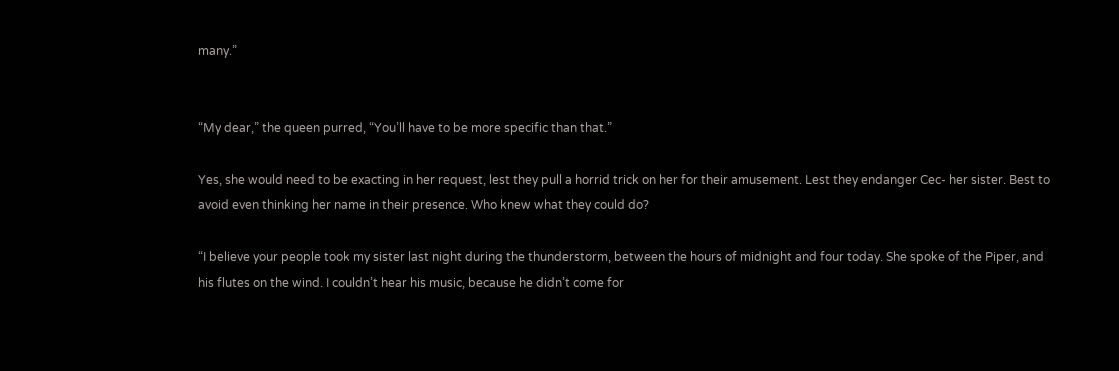many.”


“My dear,” the queen purred, “You’ll have to be more specific than that.”

Yes, she would need to be exacting in her request, lest they pull a horrid trick on her for their amusement. Lest they endanger Cec- her sister. Best to avoid even thinking her name in their presence. Who knew what they could do?

“I believe your people took my sister last night during the thunderstorm, between the hours of midnight and four today. She spoke of the Piper, and his flutes on the wind. I couldn’t hear his music, because he didn’t come for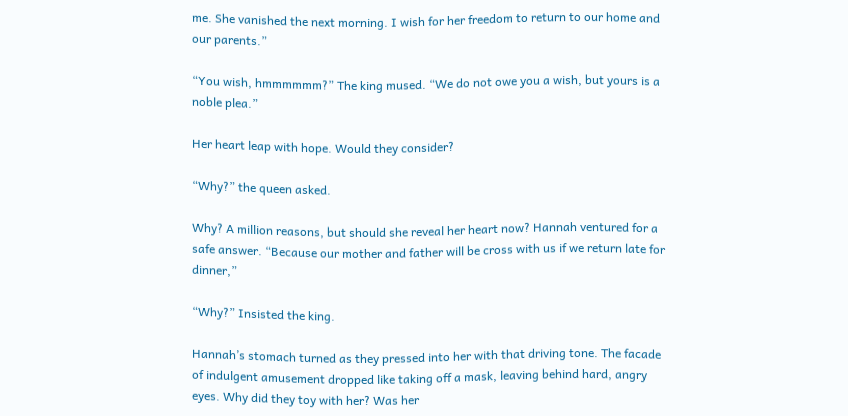me. She vanished the next morning. I wish for her freedom to return to our home and our parents.”

“You wish, hmmmmmm?” The king mused. “We do not owe you a wish, but yours is a noble plea.”

Her heart leap with hope. Would they consider?

“Why?” the queen asked.

Why? A million reasons, but should she reveal her heart now? Hannah ventured for a safe answer. “Because our mother and father will be cross with us if we return late for dinner,”

“Why?” Insisted the king.

Hannah’s stomach turned as they pressed into her with that driving tone. The facade of indulgent amusement dropped like taking off a mask, leaving behind hard, angry eyes. Why did they toy with her? Was her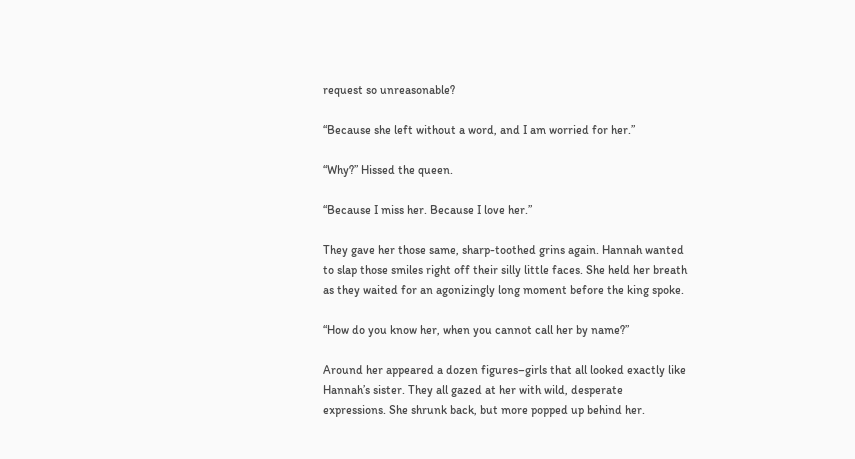request so unreasonable?

“Because she left without a word, and I am worried for her.”

“Why?” Hissed the queen.

“Because I miss her. Because I love her.”

They gave her those same, sharp-toothed grins again. Hannah wanted to slap those smiles right off their silly little faces. She held her breath as they waited for an agonizingly long moment before the king spoke.

“How do you know her, when you cannot call her by name?”

Around her appeared a dozen figures–girls that all looked exactly like Hannah’s sister. They all gazed at her with wild, desperate expressions. She shrunk back, but more popped up behind her.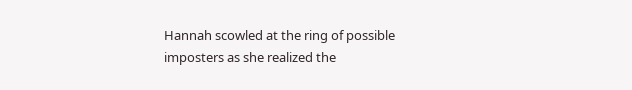Hannah scowled at the ring of possible imposters as she realized the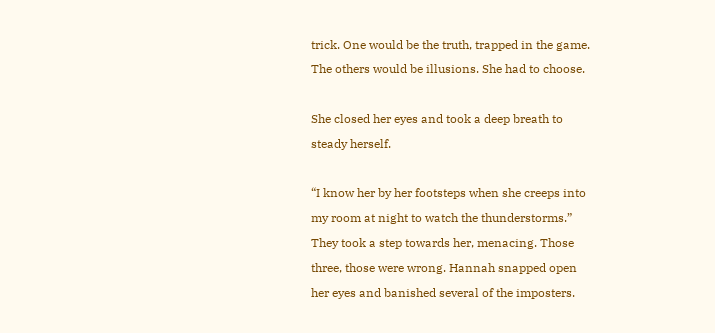trick. One would be the truth, trapped in the game. The others would be illusions. She had to choose.

She closed her eyes and took a deep breath to steady herself.

“I know her by her footsteps when she creeps into my room at night to watch the thunderstorms.” They took a step towards her, menacing. Those three, those were wrong. Hannah snapped open her eyes and banished several of the imposters.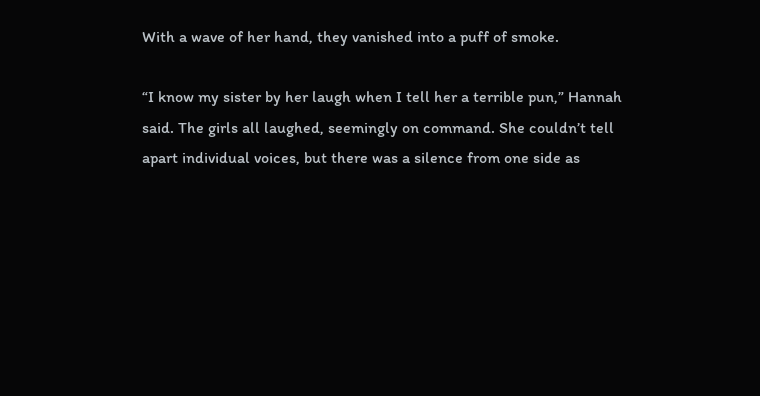With a wave of her hand, they vanished into a puff of smoke.

“I know my sister by her laugh when I tell her a terrible pun,” Hannah said. The girls all laughed, seemingly on command. She couldn’t tell apart individual voices, but there was a silence from one side as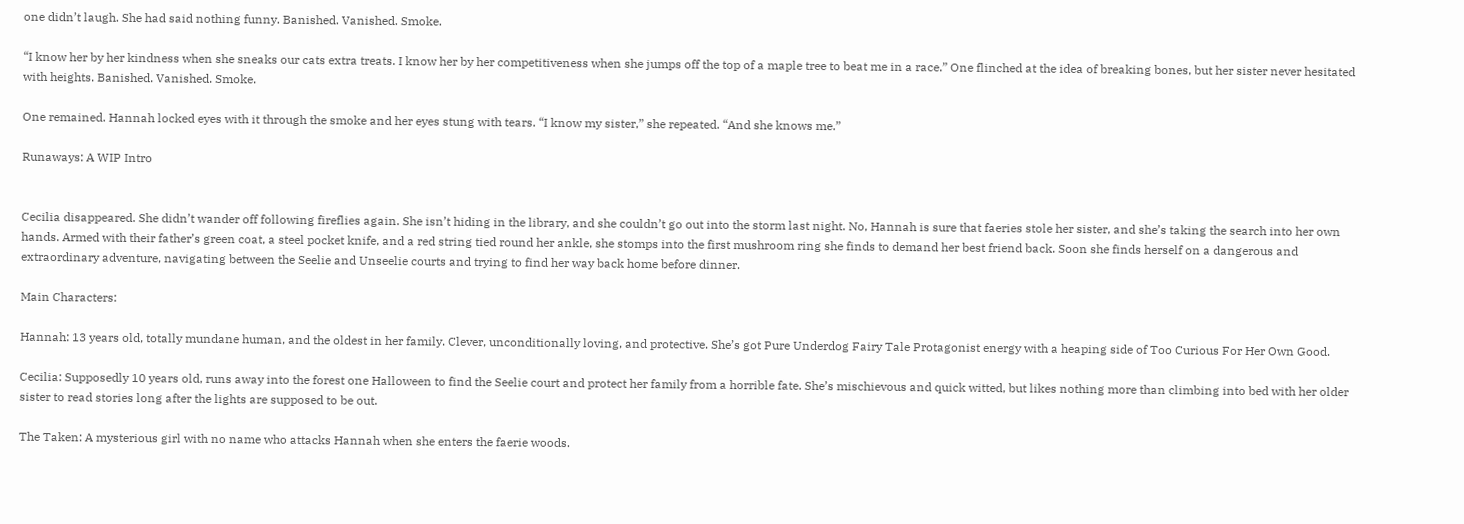one didn’t laugh. She had said nothing funny. Banished. Vanished. Smoke.

“I know her by her kindness when she sneaks our cats extra treats. I know her by her competitiveness when she jumps off the top of a maple tree to beat me in a race.” One flinched at the idea of breaking bones, but her sister never hesitated with heights. Banished. Vanished. Smoke.

One remained. Hannah locked eyes with it through the smoke and her eyes stung with tears. “I know my sister,” she repeated. “And she knows me.”

Runaways: A WIP Intro


Cecilia disappeared. She didn’t wander off following fireflies again. She isn’t hiding in the library, and she couldn’t go out into the storm last night. No, Hannah is sure that faeries stole her sister, and she’s taking the search into her own hands. Armed with their father’s green coat, a steel pocket knife, and a red string tied round her ankle, she stomps into the first mushroom ring she finds to demand her best friend back. Soon she finds herself on a dangerous and extraordinary adventure, navigating between the Seelie and Unseelie courts and trying to find her way back home before dinner.

Main Characters:

Hannah: 13 years old, totally mundane human, and the oldest in her family. Clever, unconditionally loving, and protective. She’s got Pure Underdog Fairy Tale Protagonist energy with a heaping side of Too Curious For Her Own Good.

Cecilia: Supposedly 10 years old, runs away into the forest one Halloween to find the Seelie court and protect her family from a horrible fate. She’s mischievous and quick witted, but likes nothing more than climbing into bed with her older sister to read stories long after the lights are supposed to be out.

The Taken: A mysterious girl with no name who attacks Hannah when she enters the faerie woods.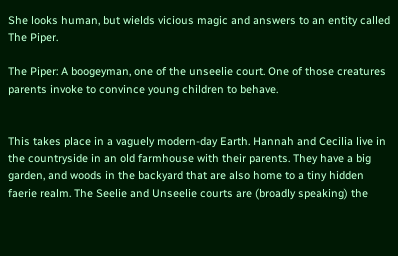She looks human, but wields vicious magic and answers to an entity called The Piper.

The Piper: A boogeyman, one of the unseelie court. One of those creatures parents invoke to convince young children to behave.


This takes place in a vaguely modern-day Earth. Hannah and Cecilia live in the countryside in an old farmhouse with their parents. They have a big garden, and woods in the backyard that are also home to a tiny hidden faerie realm. The Seelie and Unseelie courts are (broadly speaking) the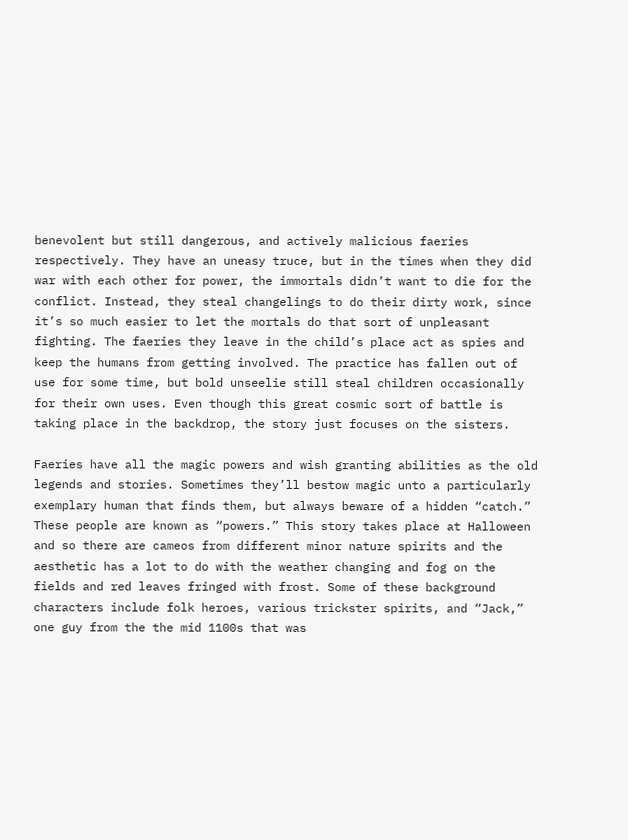benevolent but still dangerous, and actively malicious faeries respectively. They have an uneasy truce, but in the times when they did war with each other for power, the immortals didn’t want to die for the conflict. Instead, they steal changelings to do their dirty work, since it’s so much easier to let the mortals do that sort of unpleasant fighting. The faeries they leave in the child’s place act as spies and keep the humans from getting involved. The practice has fallen out of use for some time, but bold unseelie still steal children occasionally for their own uses. Even though this great cosmic sort of battle is taking place in the backdrop, the story just focuses on the sisters.

Faeries have all the magic powers and wish granting abilities as the old legends and stories. Sometimes they’ll bestow magic unto a particularly exemplary human that finds them, but always beware of a hidden “catch.” These people are known as “powers.” This story takes place at Halloween and so there are cameos from different minor nature spirits and the aesthetic has a lot to do with the weather changing and fog on the fields and red leaves fringed with frost. Some of these background characters include folk heroes, various trickster spirits, and “Jack,” one guy from the the mid 1100s that was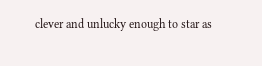clever and unlucky enough to star as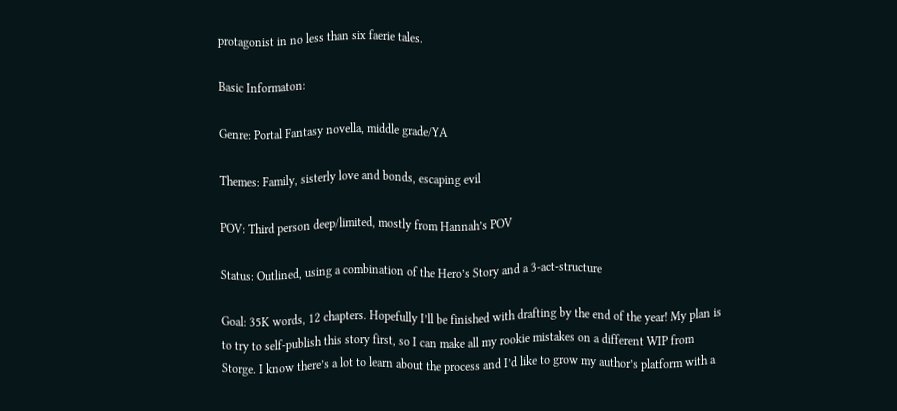protagonist in no less than six faerie tales.

Basic Informaton:

Genre: Portal Fantasy novella, middle grade/YA

Themes: Family, sisterly love and bonds, escaping evil

POV: Third person deep/limited, mostly from Hannah’s POV

Status: Outlined, using a combination of the Hero’s Story and a 3-act-structure

Goal: 35K words, 12 chapters. Hopefully I’ll be finished with drafting by the end of the year! My plan is to try to self-publish this story first, so I can make all my rookie mistakes on a different WIP from Storge. I know there’s a lot to learn about the process and I’d like to grow my author’s platform with a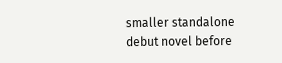smaller standalone debut novel before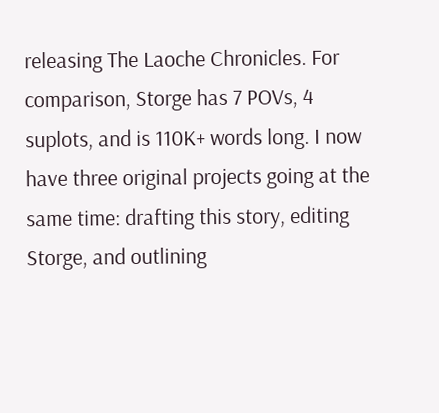releasing The Laoche Chronicles. For comparison, Storge has 7 POVs, 4 suplots, and is 110K+ words long. I now have three original projects going at the same time: drafting this story, editing Storge, and outlining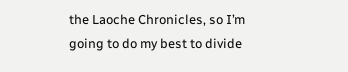the Laoche Chronicles, so I’m going to do my best to divide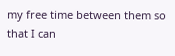my free time between them so that I can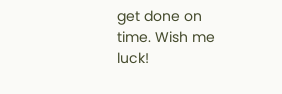get done on time. Wish me luck!